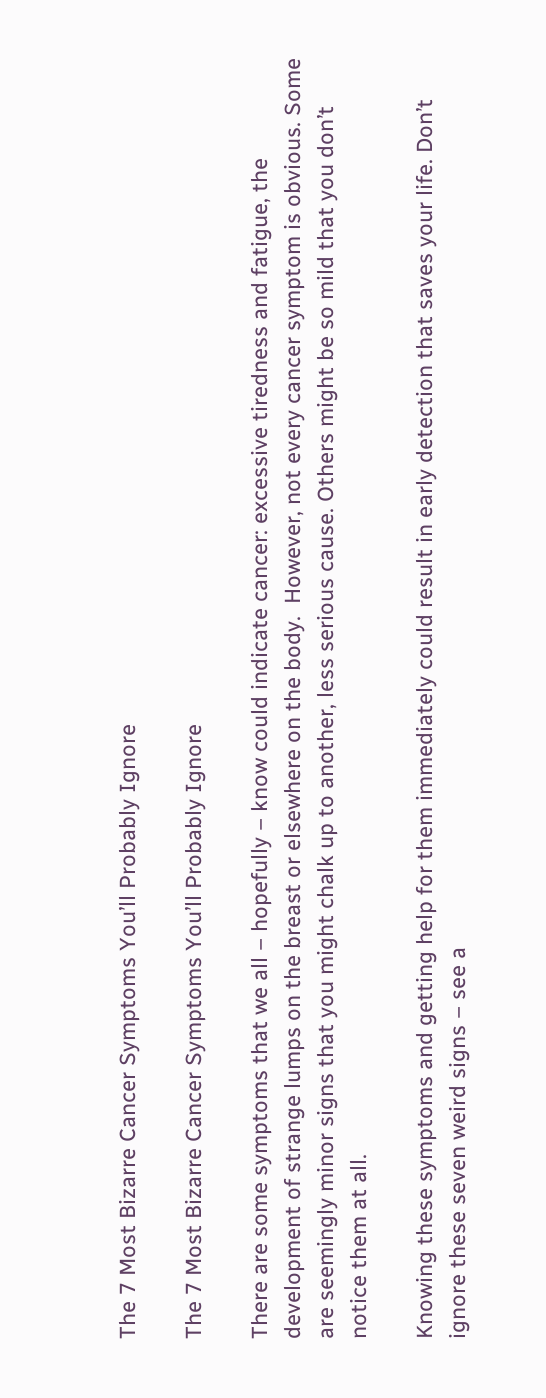The 7 Most Bizarre Cancer Symptoms You’ll Probably Ignore

The 7 Most Bizarre Cancer Symptoms You’ll Probably Ignore

There are some symptoms that we all – hopefully – know could indicate cancer: excessive tiredness and fatigue, the development of strange lumps on the breast or elsewhere on the body.  However, not every cancer symptom is obvious. Some are seemingly minor signs that you might chalk up to another, less serious cause. Others might be so mild that you don’t notice them at all.

Knowing these symptoms and getting help for them immediately could result in early detection that saves your life. Don’t ignore these seven weird signs – see a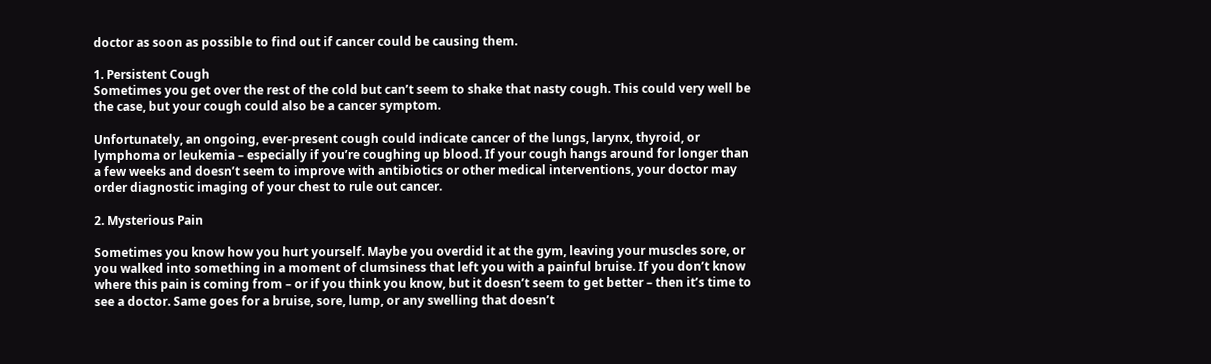doctor as soon as possible to find out if cancer could be causing them.

1. Persistent Cough
Sometimes you get over the rest of the cold but can’t seem to shake that nasty cough. This could very well be the case, but your cough could also be a cancer symptom.

Unfortunately, an ongoing, ever-present cough could indicate cancer of the lungs, larynx, thyroid, or lymphoma or leukemia – especially if you’re coughing up blood. If your cough hangs around for longer than a few weeks and doesn’t seem to improve with antibiotics or other medical interventions, your doctor may order diagnostic imaging of your chest to rule out cancer.

2. Mysterious Pain

Sometimes you know how you hurt yourself. Maybe you overdid it at the gym, leaving your muscles sore, or you walked into something in a moment of clumsiness that left you with a painful bruise. If you don’t know where this pain is coming from – or if you think you know, but it doesn’t seem to get better – then it’s time to see a doctor. Same goes for a bruise, sore, lump, or any swelling that doesn’t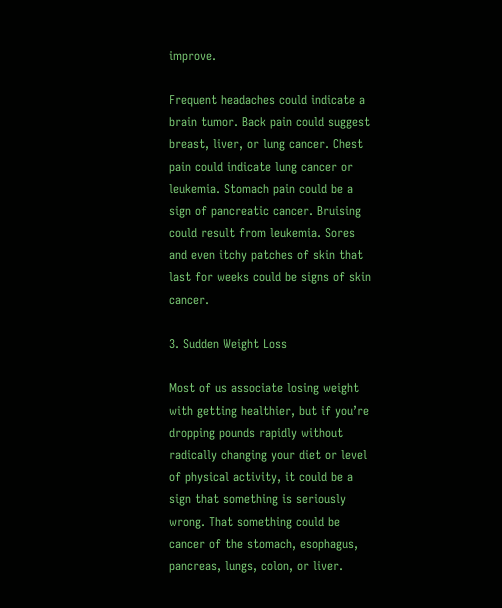improve.

Frequent headaches could indicate a brain tumor. Back pain could suggest breast, liver, or lung cancer. Chest pain could indicate lung cancer or leukemia. Stomach pain could be a sign of pancreatic cancer. Bruising could result from leukemia. Sores and even itchy patches of skin that last for weeks could be signs of skin cancer.

3. Sudden Weight Loss

Most of us associate losing weight with getting healthier, but if you’re dropping pounds rapidly without radically changing your diet or level of physical activity, it could be a sign that something is seriously wrong. That something could be cancer of the stomach, esophagus, pancreas, lungs, colon, or liver.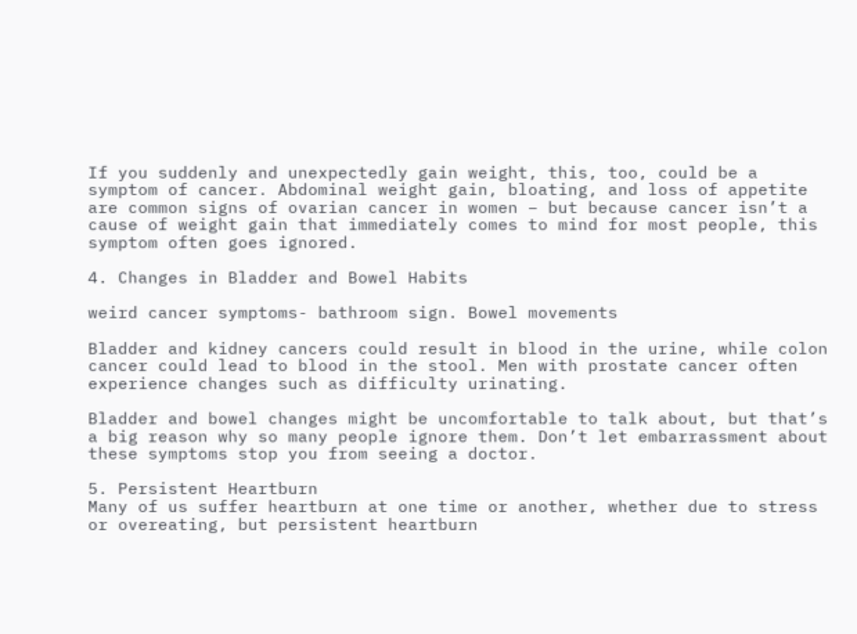If you suddenly and unexpectedly gain weight, this, too, could be a symptom of cancer. Abdominal weight gain, bloating, and loss of appetite are common signs of ovarian cancer in women – but because cancer isn’t a cause of weight gain that immediately comes to mind for most people, this symptom often goes ignored.

4. Changes in Bladder and Bowel Habits

weird cancer symptoms- bathroom sign. Bowel movements

Bladder and kidney cancers could result in blood in the urine, while colon cancer could lead to blood in the stool. Men with prostate cancer often experience changes such as difficulty urinating.

Bladder and bowel changes might be uncomfortable to talk about, but that’s a big reason why so many people ignore them. Don’t let embarrassment about these symptoms stop you from seeing a doctor.

5. Persistent Heartburn
Many of us suffer heartburn at one time or another, whether due to stress or overeating, but persistent heartburn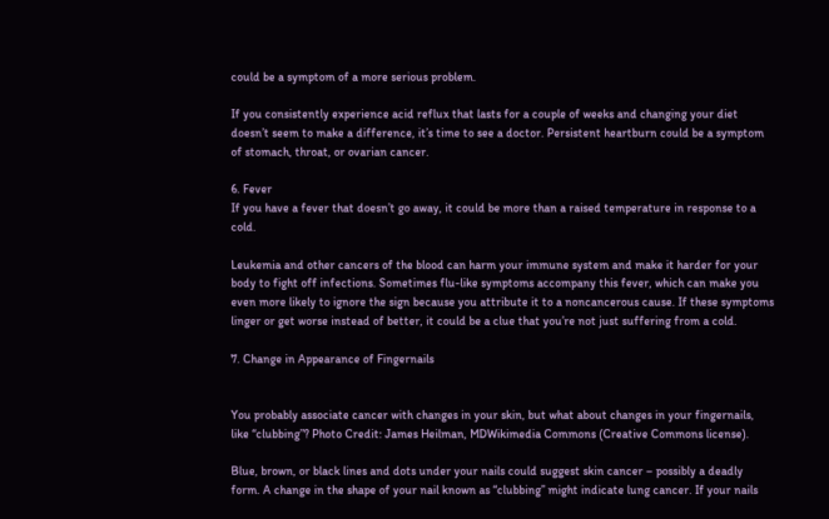could be a symptom of a more serious problem.

If you consistently experience acid reflux that lasts for a couple of weeks and changing your diet doesn’t seem to make a difference, it’s time to see a doctor. Persistent heartburn could be a symptom of stomach, throat, or ovarian cancer.

6. Fever
If you have a fever that doesn’t go away, it could be more than a raised temperature in response to a cold.

Leukemia and other cancers of the blood can harm your immune system and make it harder for your body to fight off infections. Sometimes flu-like symptoms accompany this fever, which can make you even more likely to ignore the sign because you attribute it to a noncancerous cause. If these symptoms linger or get worse instead of better, it could be a clue that you’re not just suffering from a cold.

7. Change in Appearance of Fingernails


You probably associate cancer with changes in your skin, but what about changes in your fingernails, like “clubbing”? Photo Credit: James Heilman, MDWikimedia Commons (Creative Commons license).

Blue, brown, or black lines and dots under your nails could suggest skin cancer – possibly a deadly form. A change in the shape of your nail known as “clubbing” might indicate lung cancer. If your nails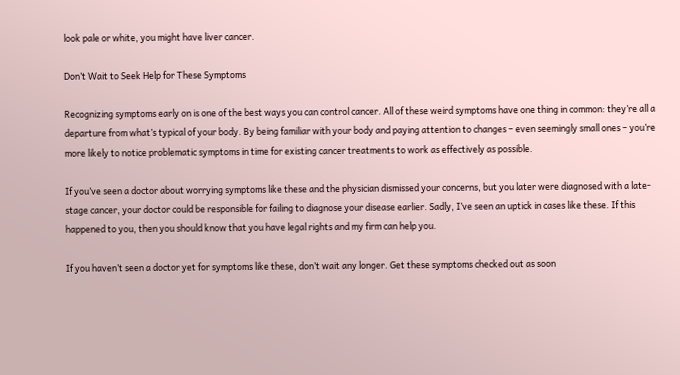look pale or white, you might have liver cancer.

Don’t Wait to Seek Help for These Symptoms

Recognizing symptoms early on is one of the best ways you can control cancer. All of these weird symptoms have one thing in common: they’re all a departure from what’s typical of your body. By being familiar with your body and paying attention to changes – even seemingly small ones – you’re more likely to notice problematic symptoms in time for existing cancer treatments to work as effectively as possible.

If you’ve seen a doctor about worrying symptoms like these and the physician dismissed your concerns, but you later were diagnosed with a late-stage cancer, your doctor could be responsible for failing to diagnose your disease earlier. Sadly, I’ve seen an uptick in cases like these. If this happened to you, then you should know that you have legal rights and my firm can help you.

If you haven’t seen a doctor yet for symptoms like these, don’t wait any longer. Get these symptoms checked out as soon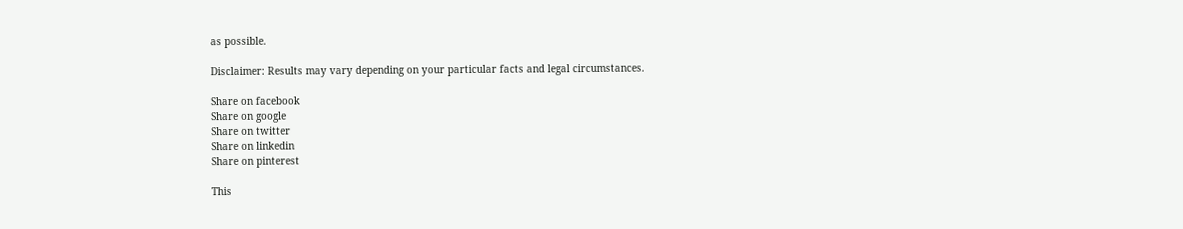as possible.

Disclaimer: Results may vary depending on your particular facts and legal circumstances.

Share on facebook
Share on google
Share on twitter
Share on linkedin
Share on pinterest

This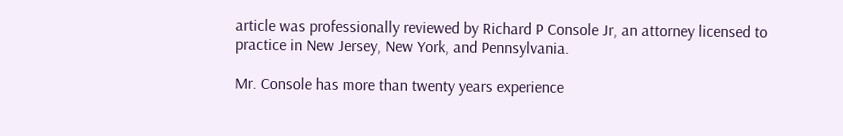article was professionally reviewed by Richard P Console Jr, an attorney licensed to practice in New Jersey, New York, and Pennsylvania.

Mr. Console has more than twenty years experience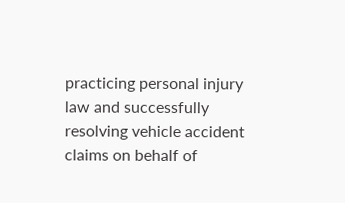practicing personal injury law and successfully resolving vehicle accident claims on behalf of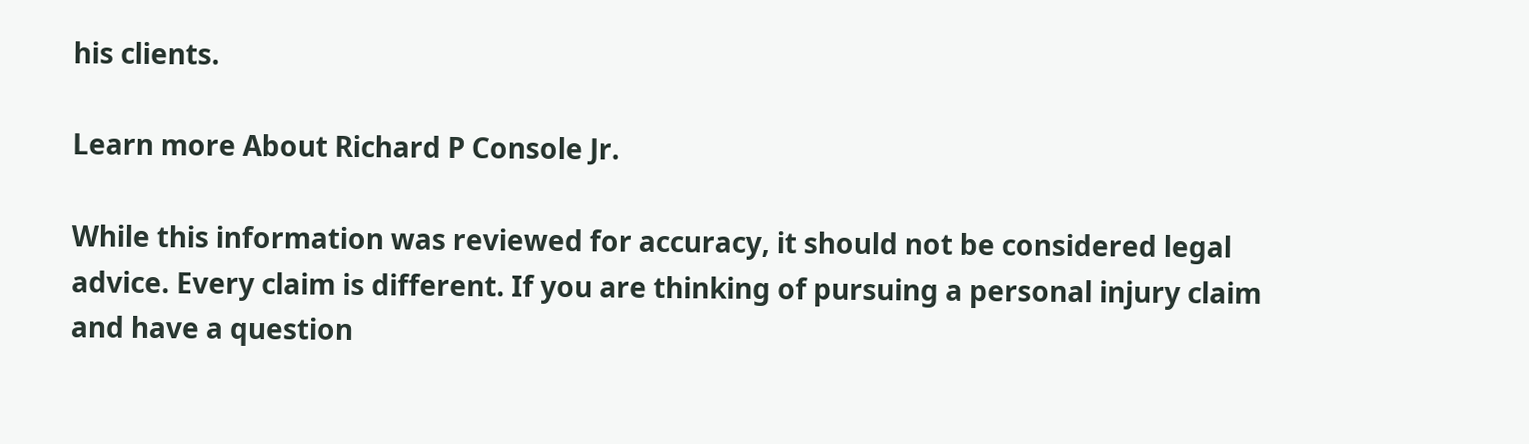his clients.

Learn more About Richard P Console Jr.

While this information was reviewed for accuracy, it should not be considered legal advice. Every claim is different. If you are thinking of pursuing a personal injury claim and have a question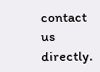contact us directly.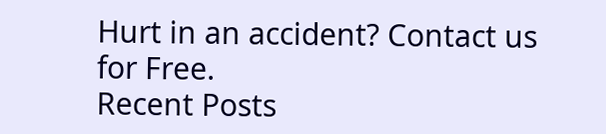Hurt in an accident? Contact us for Free.
Recent Posts